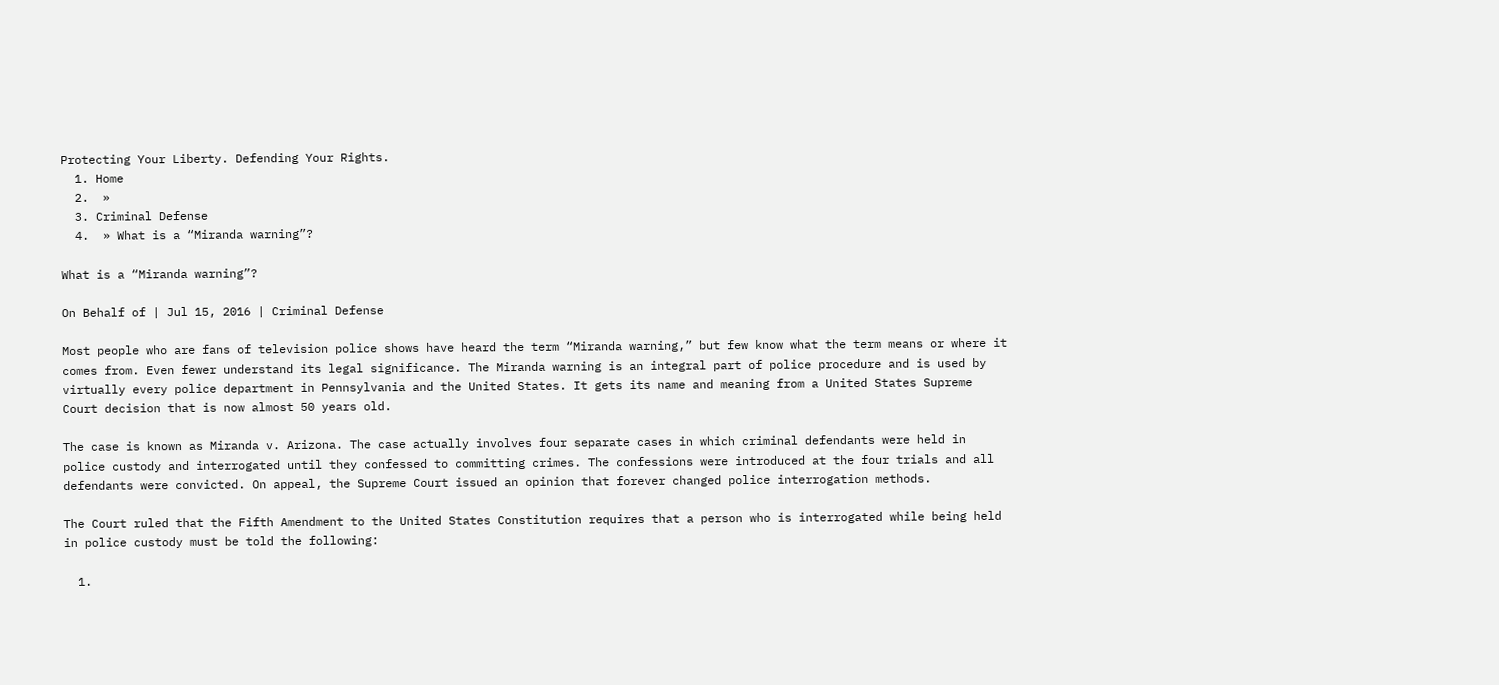Protecting Your Liberty. Defending Your Rights.
  1. Home
  2.  »
  3. Criminal Defense
  4.  » What is a “Miranda warning”?

What is a “Miranda warning”?

On Behalf of | Jul 15, 2016 | Criminal Defense

Most people who are fans of television police shows have heard the term “Miranda warning,” but few know what the term means or where it comes from. Even fewer understand its legal significance. The Miranda warning is an integral part of police procedure and is used by virtually every police department in Pennsylvania and the United States. It gets its name and meaning from a United States Supreme Court decision that is now almost 50 years old.

The case is known as Miranda v. Arizona. The case actually involves four separate cases in which criminal defendants were held in police custody and interrogated until they confessed to committing crimes. The confessions were introduced at the four trials and all defendants were convicted. On appeal, the Supreme Court issued an opinion that forever changed police interrogation methods.

The Court ruled that the Fifth Amendment to the United States Constitution requires that a person who is interrogated while being held in police custody must be told the following:

  1.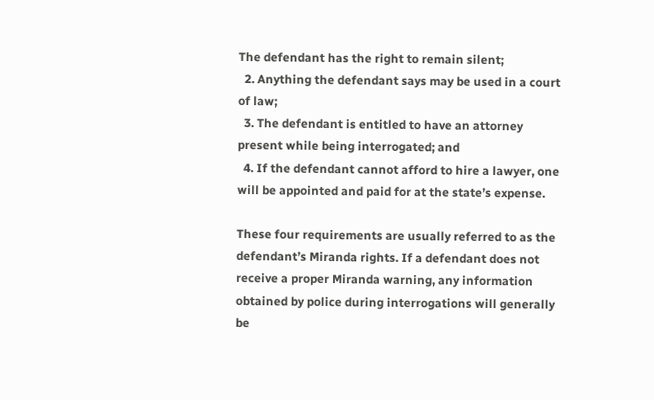The defendant has the right to remain silent;
  2. Anything the defendant says may be used in a court of law;
  3. The defendant is entitled to have an attorney present while being interrogated; and
  4. If the defendant cannot afford to hire a lawyer, one will be appointed and paid for at the state’s expense.

These four requirements are usually referred to as the defendant’s Miranda rights. If a defendant does not receive a proper Miranda warning, any information obtained by police during interrogations will generally be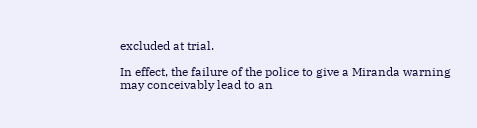excluded at trial.

In effect, the failure of the police to give a Miranda warning may conceivably lead to an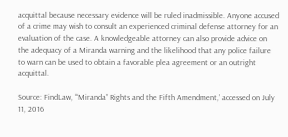acquittal because necessary evidence will be ruled inadmissible. Anyone accused of a crime may wish to consult an experienced criminal defense attorney for an evaluation of the case. A knowledgeable attorney can also provide advice on the adequacy of a Miranda warning and the likelihood that any police failure to warn can be used to obtain a favorable plea agreement or an outright acquittal.

Source: FindLaw, ‘“Miranda” Rights and the Fifth Amendment,’ accessed on July 11, 2016